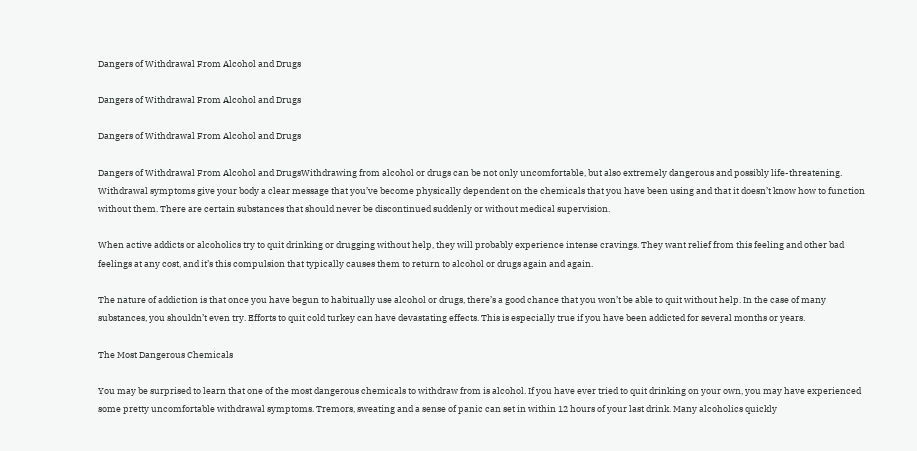Dangers of Withdrawal From Alcohol and Drugs

Dangers of Withdrawal From Alcohol and Drugs

Dangers of Withdrawal From Alcohol and Drugs

Dangers of Withdrawal From Alcohol and DrugsWithdrawing from alcohol or drugs can be not only uncomfortable, but also extremely dangerous and possibly life-threatening. Withdrawal symptoms give your body a clear message that you’ve become physically dependent on the chemicals that you have been using and that it doesn’t know how to function without them. There are certain substances that should never be discontinued suddenly or without medical supervision.

When active addicts or alcoholics try to quit drinking or drugging without help, they will probably experience intense cravings. They want relief from this feeling and other bad feelings at any cost, and it’s this compulsion that typically causes them to return to alcohol or drugs again and again.

The nature of addiction is that once you have begun to habitually use alcohol or drugs, there’s a good chance that you won’t be able to quit without help. In the case of many substances, you shouldn’t even try. Efforts to quit cold turkey can have devastating effects. This is especially true if you have been addicted for several months or years.

The Most Dangerous Chemicals

You may be surprised to learn that one of the most dangerous chemicals to withdraw from is alcohol. If you have ever tried to quit drinking on your own, you may have experienced some pretty uncomfortable withdrawal symptoms. Tremors, sweating and a sense of panic can set in within 12 hours of your last drink. Many alcoholics quickly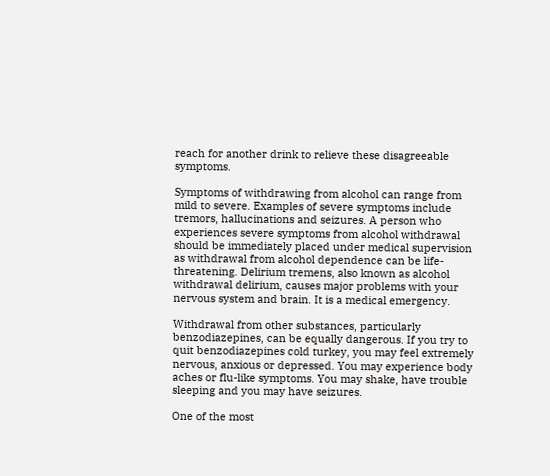reach for another drink to relieve these disagreeable symptoms.

Symptoms of withdrawing from alcohol can range from mild to severe. Examples of severe symptoms include tremors, hallucinations and seizures. A person who experiences severe symptoms from alcohol withdrawal should be immediately placed under medical supervision as withdrawal from alcohol dependence can be life-threatening. Delirium tremens, also known as alcohol withdrawal delirium, causes major problems with your nervous system and brain. It is a medical emergency.

Withdrawal from other substances, particularly benzodiazepines, can be equally dangerous. If you try to quit benzodiazepines cold turkey, you may feel extremely nervous, anxious or depressed. You may experience body aches or flu-like symptoms. You may shake, have trouble sleeping and you may have seizures.

One of the most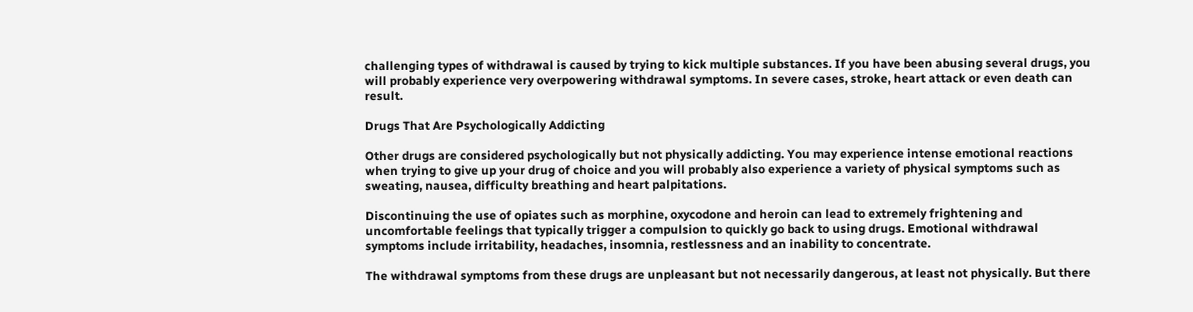challenging types of withdrawal is caused by trying to kick multiple substances. If you have been abusing several drugs, you will probably experience very overpowering withdrawal symptoms. In severe cases, stroke, heart attack or even death can result.

Drugs That Are Psychologically Addicting

Other drugs are considered psychologically but not physically addicting. You may experience intense emotional reactions when trying to give up your drug of choice and you will probably also experience a variety of physical symptoms such as sweating, nausea, difficulty breathing and heart palpitations.

Discontinuing the use of opiates such as morphine, oxycodone and heroin can lead to extremely frightening and uncomfortable feelings that typically trigger a compulsion to quickly go back to using drugs. Emotional withdrawal symptoms include irritability, headaches, insomnia, restlessness and an inability to concentrate.

The withdrawal symptoms from these drugs are unpleasant but not necessarily dangerous, at least not physically. But there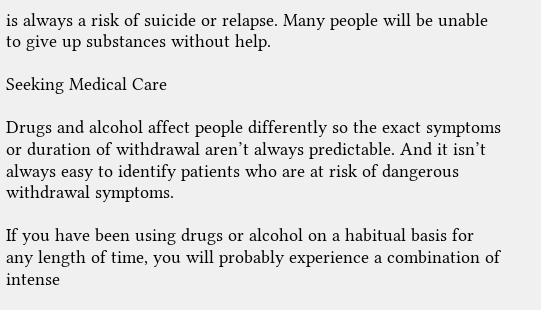is always a risk of suicide or relapse. Many people will be unable to give up substances without help.

Seeking Medical Care

Drugs and alcohol affect people differently so the exact symptoms or duration of withdrawal aren’t always predictable. And it isn’t always easy to identify patients who are at risk of dangerous withdrawal symptoms.

If you have been using drugs or alcohol on a habitual basis for any length of time, you will probably experience a combination of intense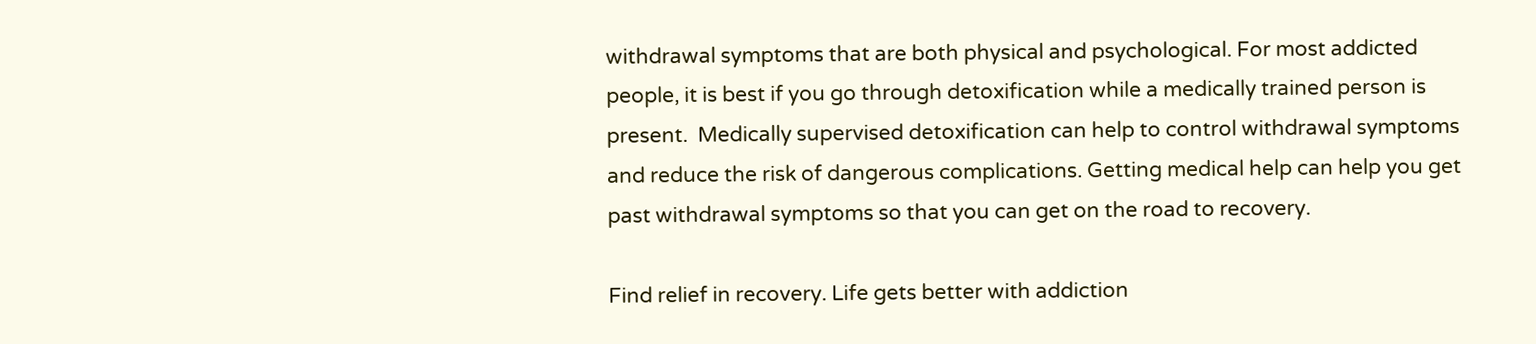withdrawal symptoms that are both physical and psychological. For most addicted people, it is best if you go through detoxification while a medically trained person is present.  Medically supervised detoxification can help to control withdrawal symptoms and reduce the risk of dangerous complications. Getting medical help can help you get past withdrawal symptoms so that you can get on the road to recovery.

Find relief in recovery. Life gets better with addiction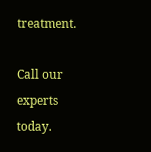treatment.

Call our experts today.